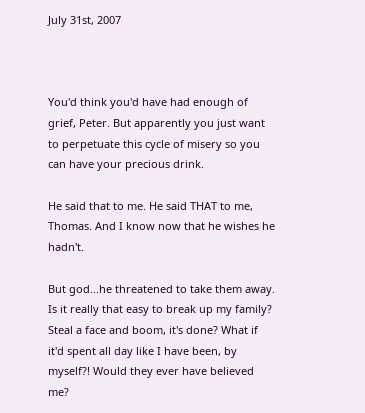July 31st, 2007



You'd think you'd have had enough of grief, Peter. But apparently you just want to perpetuate this cycle of misery so you can have your precious drink.

He said that to me. He said THAT to me, Thomas. And I know now that he wishes he hadn't.

But god...he threatened to take them away. Is it really that easy to break up my family? Steal a face and boom, it's done? What if it'd spent all day like I have been, by myself?! Would they ever have believed me?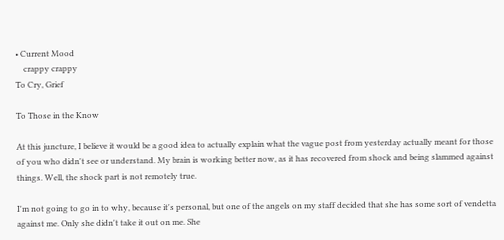• Current Mood
    crappy crappy
To Cry, Grief

To Those in the Know

At this juncture, I believe it would be a good idea to actually explain what the vague post from yesterday actually meant for those of you who didn't see or understand. My brain is working better now, as it has recovered from shock and being slammed against things. Well, the shock part is not remotely true.

I'm not going to go in to why, because it's personal, but one of the angels on my staff decided that she has some sort of vendetta against me. Only she didn't take it out on me. She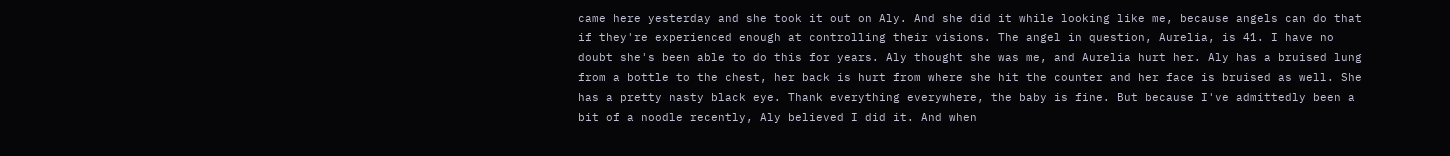came here yesterday and she took it out on Aly. And she did it while looking like me, because angels can do that if they're experienced enough at controlling their visions. The angel in question, Aurelia, is 41. I have no doubt she's been able to do this for years. Aly thought she was me, and Aurelia hurt her. Aly has a bruised lung from a bottle to the chest, her back is hurt from where she hit the counter and her face is bruised as well. She has a pretty nasty black eye. Thank everything everywhere, the baby is fine. But because I've admittedly been a bit of a noodle recently, Aly believed I did it. And when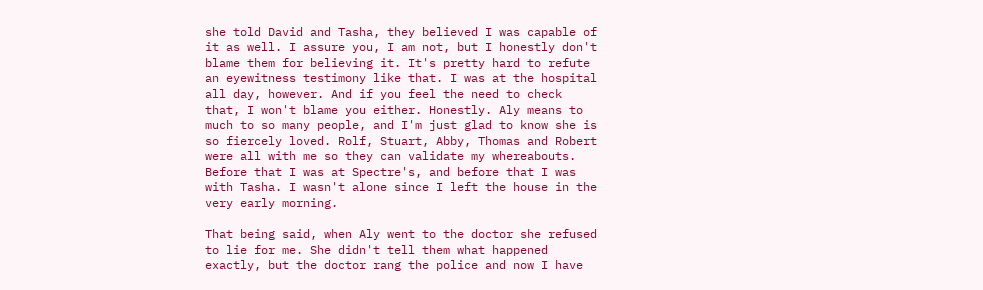she told David and Tasha, they believed I was capable of it as well. I assure you, I am not, but I honestly don't blame them for believing it. It's pretty hard to refute an eyewitness testimony like that. I was at the hospital all day, however. And if you feel the need to check that, I won't blame you either. Honestly. Aly means to much to so many people, and I'm just glad to know she is so fiercely loved. Rolf, Stuart, Abby, Thomas and Robert were all with me so they can validate my whereabouts. Before that I was at Spectre's, and before that I was with Tasha. I wasn't alone since I left the house in the very early morning.

That being said, when Aly went to the doctor she refused to lie for me. She didn't tell them what happened exactly, but the doctor rang the police and now I have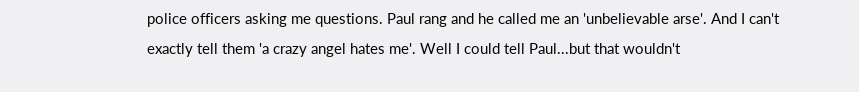police officers asking me questions. Paul rang and he called me an 'unbelievable arse'. And I can't exactly tell them 'a crazy angel hates me'. Well I could tell Paul...but that wouldn't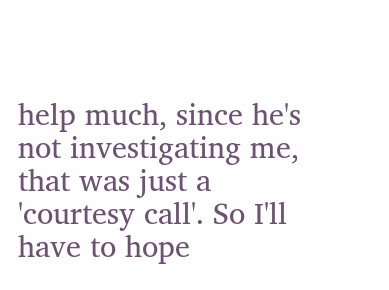help much, since he's not investigating me, that was just a 'courtesy call'. So I'll have to hope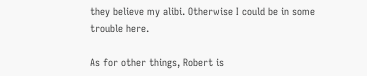they believe my alibi. Otherwise I could be in some trouble here.

As for other things, Robert is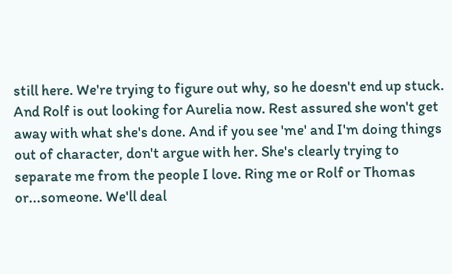still here. We're trying to figure out why, so he doesn't end up stuck. And Rolf is out looking for Aurelia now. Rest assured she won't get away with what she's done. And if you see 'me' and I'm doing things out of character, don't argue with her. She's clearly trying to separate me from the people I love. Ring me or Rolf or Thomas or...someone. We'll deal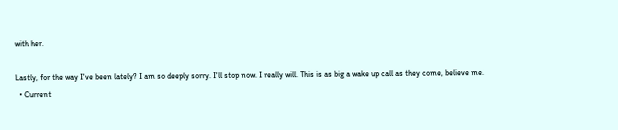with her.

Lastly, for the way I've been lately? I am so deeply sorry. I'll stop now. I really will. This is as big a wake up call as they come, believe me.
  • Current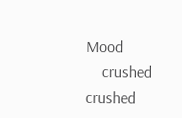Mood
    crushed crushed